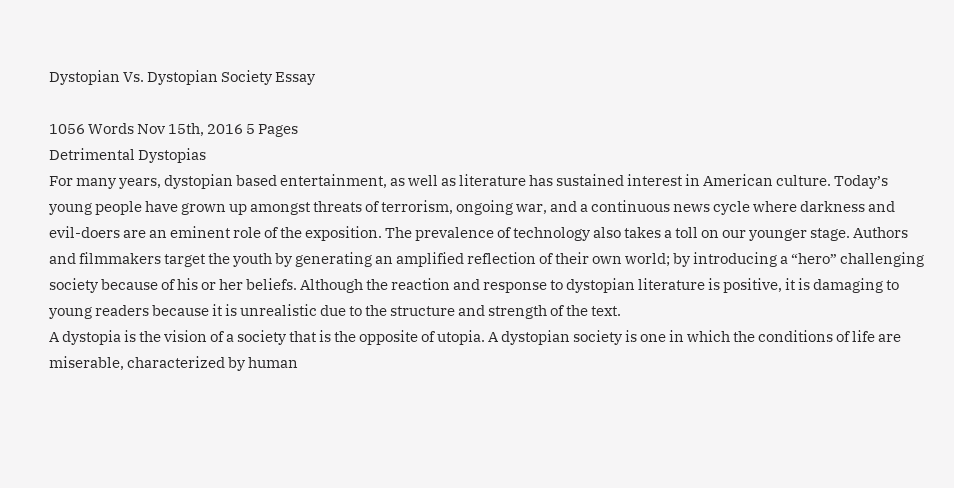Dystopian Vs. Dystopian Society Essay

1056 Words Nov 15th, 2016 5 Pages
Detrimental Dystopias
For many years, dystopian based entertainment, as well as literature has sustained interest in American culture. Today’s young people have grown up amongst threats of terrorism, ongoing war, and a continuous news cycle where darkness and evil-doers are an eminent role of the exposition. The prevalence of technology also takes a toll on our younger stage. Authors and filmmakers target the youth by generating an amplified reflection of their own world; by introducing a “hero” challenging society because of his or her beliefs. Although the reaction and response to dystopian literature is positive, it is damaging to young readers because it is unrealistic due to the structure and strength of the text.
A dystopia is the vision of a society that is the opposite of utopia. A dystopian society is one in which the conditions of life are miserable, characterized by human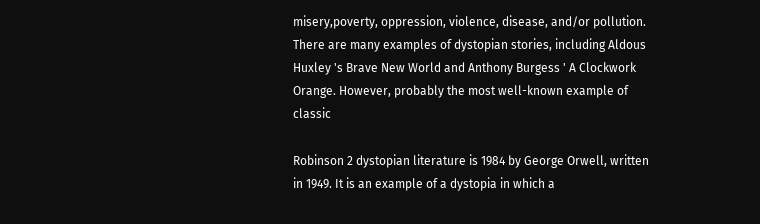misery,poverty, oppression, violence, disease, and/or pollution. There are many examples of dystopian stories, including Aldous Huxley 's Brave New World and Anthony Burgess ' A Clockwork Orange. However, probably the most well-known example of classic

Robinson 2 dystopian literature is 1984 by George Orwell, written in 1949. It is an example of a dystopia in which a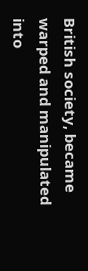British society, became warped and manipulated into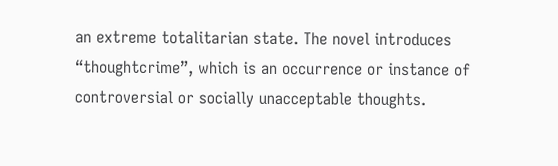an extreme totalitarian state. The novel introduces “thoughtcrime”, which is an occurrence or instance of controversial or socially unacceptable thoughts.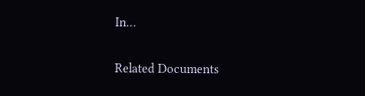In…

Related Documents